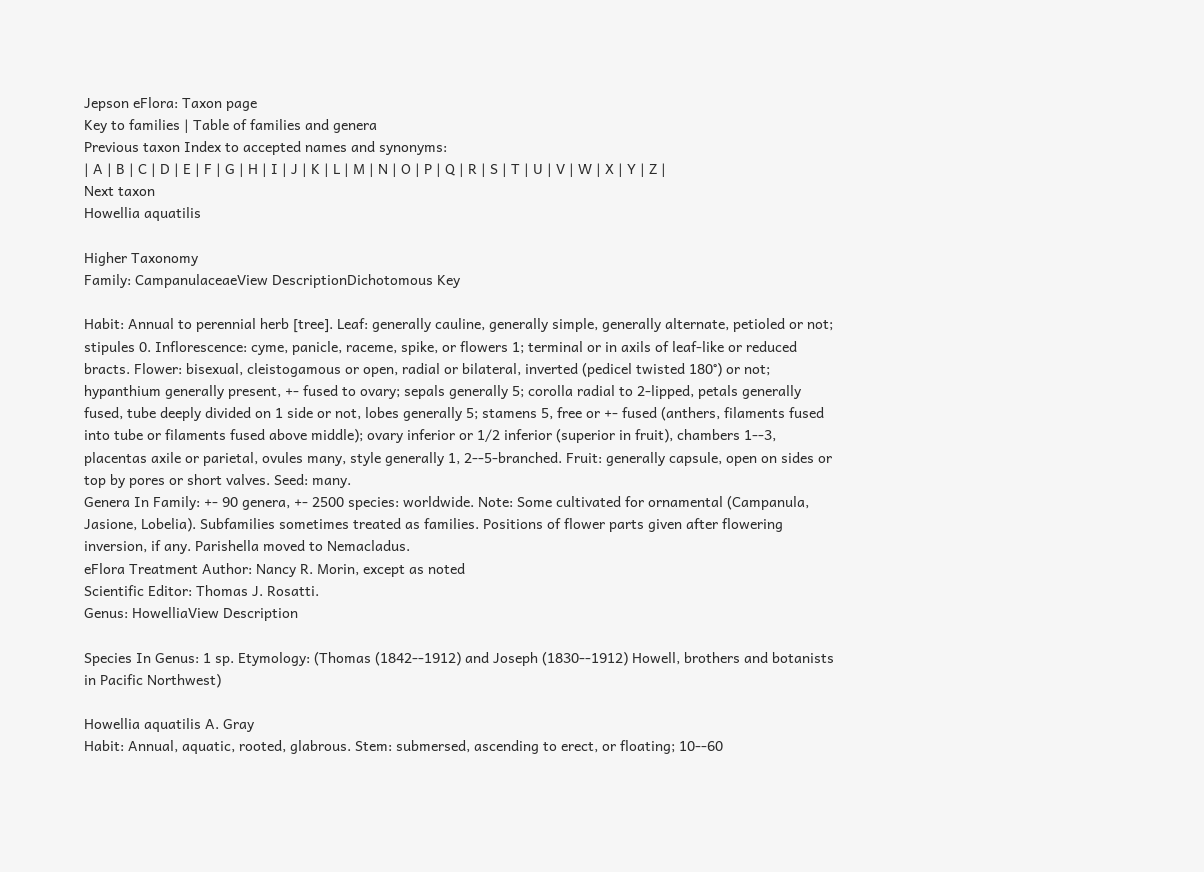Jepson eFlora: Taxon page
Key to families | Table of families and genera
Previous taxon Index to accepted names and synonyms:
| A | B | C | D | E | F | G | H | I | J | K | L | M | N | O | P | Q | R | S | T | U | V | W | X | Y | Z |
Next taxon
Howellia aquatilis

Higher Taxonomy
Family: CampanulaceaeView DescriptionDichotomous Key

Habit: Annual to perennial herb [tree]. Leaf: generally cauline, generally simple, generally alternate, petioled or not; stipules 0. Inflorescence: cyme, panicle, raceme, spike, or flowers 1; terminal or in axils of leaf-like or reduced bracts. Flower: bisexual, cleistogamous or open, radial or bilateral, inverted (pedicel twisted 180°) or not; hypanthium generally present, +- fused to ovary; sepals generally 5; corolla radial to 2-lipped, petals generally fused, tube deeply divided on 1 side or not, lobes generally 5; stamens 5, free or +- fused (anthers, filaments fused into tube or filaments fused above middle); ovary inferior or 1/2 inferior (superior in fruit), chambers 1--3, placentas axile or parietal, ovules many, style generally 1, 2--5-branched. Fruit: generally capsule, open on sides or top by pores or short valves. Seed: many.
Genera In Family: +- 90 genera, +- 2500 species: worldwide. Note: Some cultivated for ornamental (Campanula, Jasione, Lobelia). Subfamilies sometimes treated as families. Positions of flower parts given after flowering inversion, if any. Parishella moved to Nemacladus.
eFlora Treatment Author: Nancy R. Morin, except as noted
Scientific Editor: Thomas J. Rosatti.
Genus: HowelliaView Description

Species In Genus: 1 sp. Etymology: (Thomas (1842--1912) and Joseph (1830--1912) Howell, brothers and botanists in Pacific Northwest)

Howellia aquatilis A. Gray
Habit: Annual, aquatic, rooted, glabrous. Stem: submersed, ascending to erect, or floating; 10--60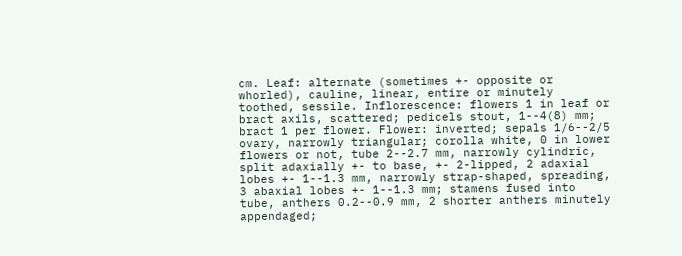cm. Leaf: alternate (sometimes +- opposite or whorled), cauline, linear, entire or minutely toothed, sessile. Inflorescence: flowers 1 in leaf or bract axils, scattered; pedicels stout, 1--4(8) mm; bract 1 per flower. Flower: inverted; sepals 1/6--2/5 ovary, narrowly triangular; corolla white, 0 in lower flowers or not, tube 2--2.7 mm, narrowly cylindric, split adaxially +- to base, +- 2-lipped, 2 adaxial lobes +- 1--1.3 mm, narrowly strap-shaped, spreading, 3 abaxial lobes +- 1--1.3 mm; stamens fused into tube, anthers 0.2--0.9 mm, 2 shorter anthers minutely appendaged;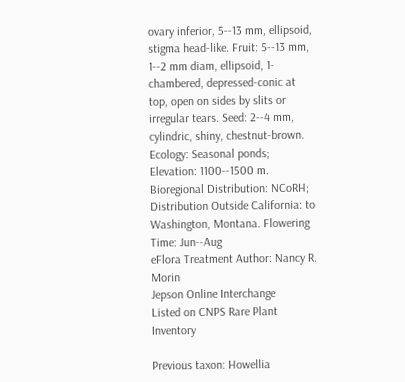ovary inferior, 5--13 mm, ellipsoid, stigma head-like. Fruit: 5--13 mm, 1--2 mm diam, ellipsoid, 1-chambered, depressed-conic at top, open on sides by slits or irregular tears. Seed: 2--4 mm, cylindric, shiny, chestnut-brown.
Ecology: Seasonal ponds; Elevation: 1100--1500 m. Bioregional Distribution: NCoRH; Distribution Outside California: to Washington, Montana. Flowering Time: Jun--Aug
eFlora Treatment Author: Nancy R. Morin
Jepson Online Interchange
Listed on CNPS Rare Plant Inventory

Previous taxon: Howellia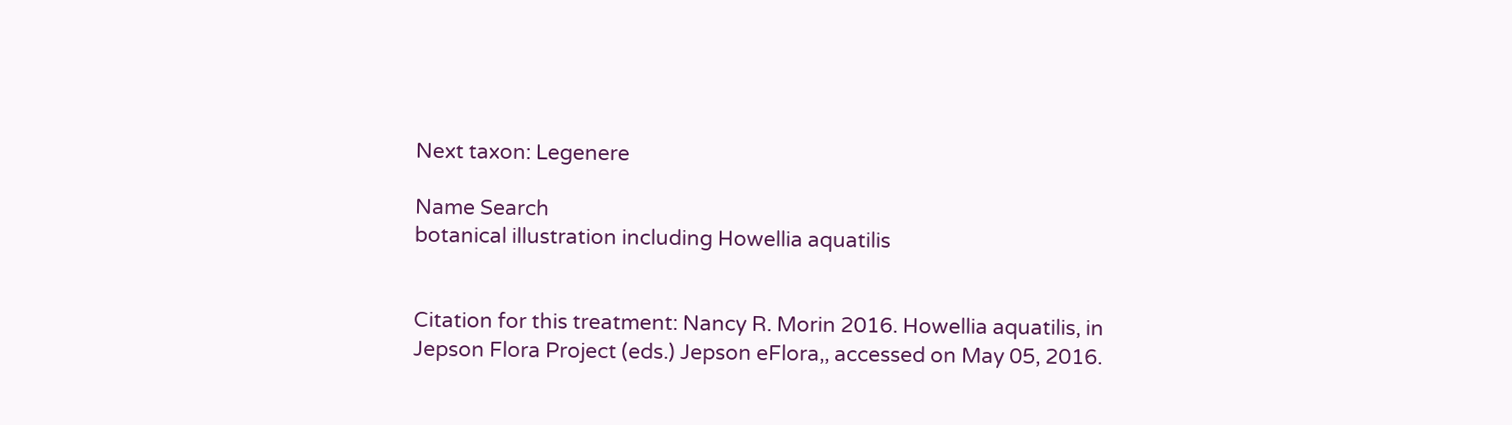Next taxon: Legenere

Name Search
botanical illustration including Howellia aquatilis


Citation for this treatment: Nancy R. Morin 2016. Howellia aquatilis, in Jepson Flora Project (eds.) Jepson eFlora,, accessed on May 05, 2016.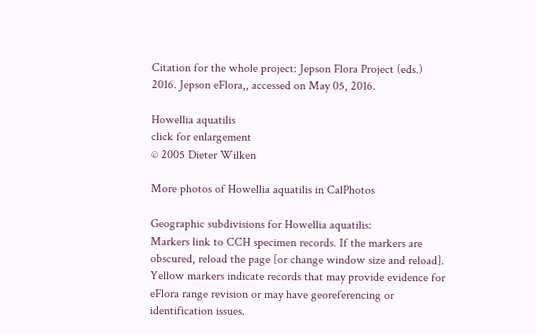Citation for the whole project: Jepson Flora Project (eds.) 2016. Jepson eFlora,, accessed on May 05, 2016.

Howellia aquatilis
click for enlargement
© 2005 Dieter Wilken

More photos of Howellia aquatilis in CalPhotos

Geographic subdivisions for Howellia aquatilis:
Markers link to CCH specimen records. If the markers are obscured, reload the page [or change window size and reload]. Yellow markers indicate records that may provide evidence for eFlora range revision or may have georeferencing or identification issues.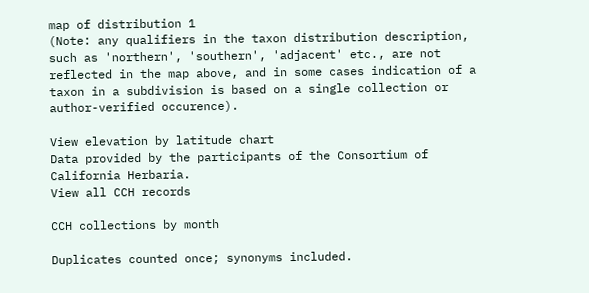map of distribution 1
(Note: any qualifiers in the taxon distribution description, such as 'northern', 'southern', 'adjacent' etc., are not reflected in the map above, and in some cases indication of a taxon in a subdivision is based on a single collection or author-verified occurence).

View elevation by latitude chart
Data provided by the participants of the Consortium of California Herbaria.
View all CCH records

CCH collections by month

Duplicates counted once; synonyms included.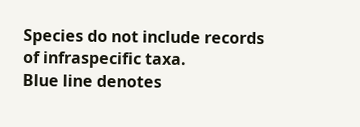Species do not include records of infraspecific taxa.
Blue line denotes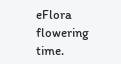eFlora flowering time.